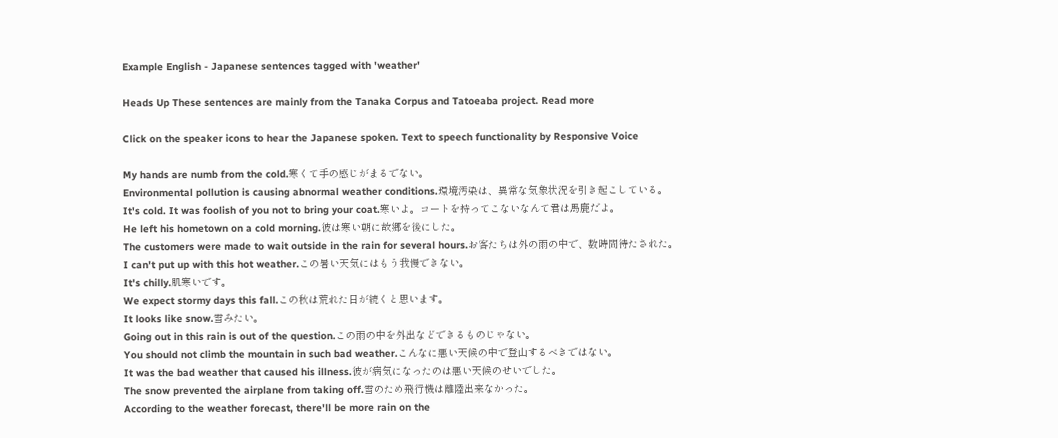Example English - Japanese sentences tagged with 'weather'

Heads Up These sentences are mainly from the Tanaka Corpus and Tatoeaba project. Read more

Click on the speaker icons to hear the Japanese spoken. Text to speech functionality by Responsive Voice

My hands are numb from the cold.寒くて手の感じがまるでない。
Environmental pollution is causing abnormal weather conditions.環境汚染は、異常な気象状況を引き起こしている。
It's cold. It was foolish of you not to bring your coat.寒いよ。コートを持ってこないなんて君は馬鹿だよ。
He left his hometown on a cold morning.彼は寒い朝に故郷を後にした。
The customers were made to wait outside in the rain for several hours.お客たちは外の雨の中で、数時間待たされた。
I can't put up with this hot weather.この暑い天気にはもう我慢できない。
It's chilly.肌寒いです。
We expect stormy days this fall.この秋は荒れた日が続くと思います。
It looks like snow.雪みたい。
Going out in this rain is out of the question.この雨の中を外出などできるものじゃない。
You should not climb the mountain in such bad weather.こんなに悪い天候の中で登山するべきではない。
It was the bad weather that caused his illness.彼が病気になったのは悪い天候のせいでした。
The snow prevented the airplane from taking off.雪のため飛行機は離陸出来なかった。
According to the weather forecast, there'll be more rain on the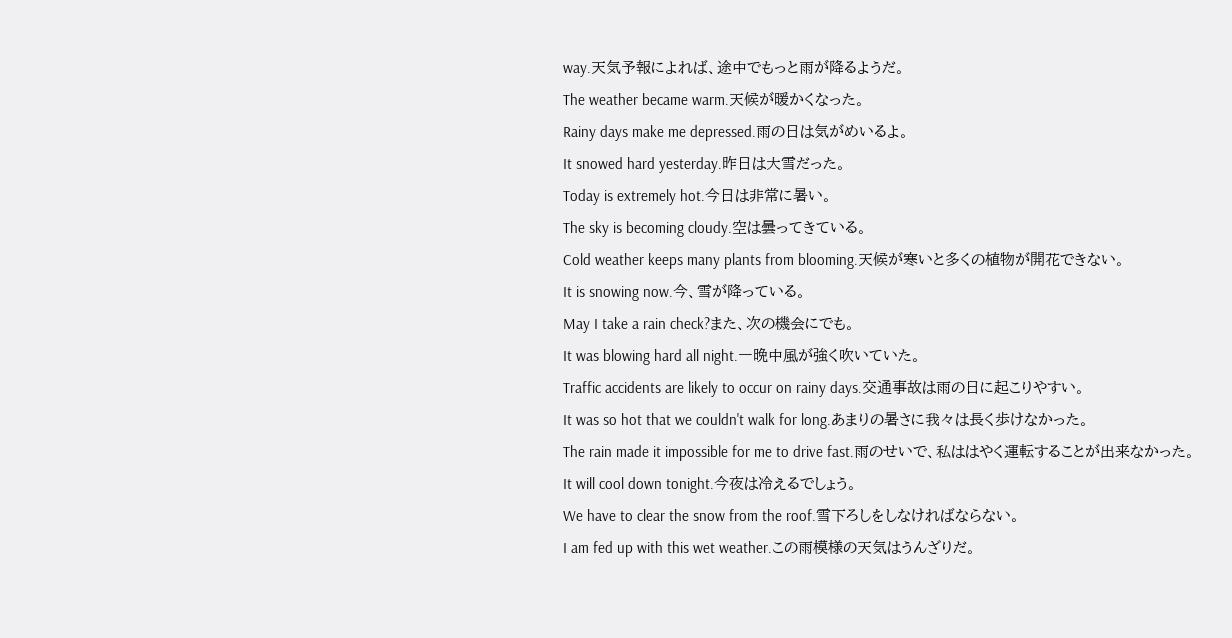way.天気予報によれば、途中でもっと雨が降るようだ。
The weather became warm.天候が暖かくなった。
Rainy days make me depressed.雨の日は気がめいるよ。
It snowed hard yesterday.昨日は大雪だった。
Today is extremely hot.今日は非常に暑い。
The sky is becoming cloudy.空は曇ってきている。
Cold weather keeps many plants from blooming.天候が寒いと多くの植物が開花できない。
It is snowing now.今、雪が降っている。
May I take a rain check?また、次の機会にでも。
It was blowing hard all night.一晩中風が強く吹いていた。
Traffic accidents are likely to occur on rainy days.交通事故は雨の日に起こりやすい。
It was so hot that we couldn't walk for long.あまりの暑さに我々は長く歩けなかった。
The rain made it impossible for me to drive fast.雨のせいで、私ははやく運転することが出来なかった。
It will cool down tonight.今夜は冷えるでしょう。
We have to clear the snow from the roof.雪下ろしをしなければならない。
I am fed up with this wet weather.この雨模様の天気はうんざりだ。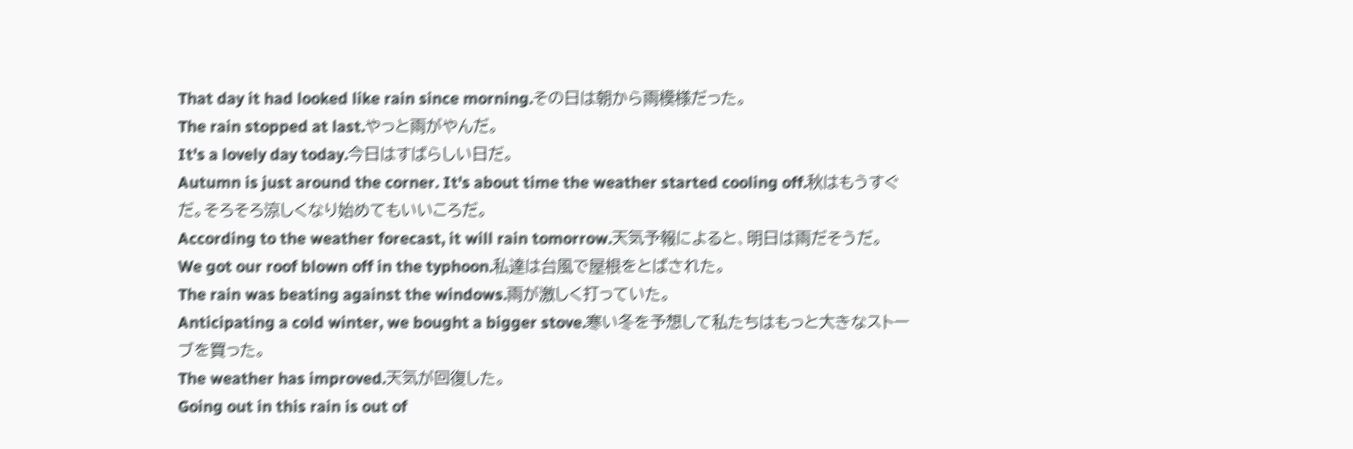That day it had looked like rain since morning.その日は朝から雨模様だった。
The rain stopped at last.やっと雨がやんだ。
It's a lovely day today.今日はすばらしい日だ。
Autumn is just around the corner. It's about time the weather started cooling off.秋はもうすぐだ。そろそろ涼しくなり始めてもいいころだ。
According to the weather forecast, it will rain tomorrow.天気予報によると、明日は雨だそうだ。
We got our roof blown off in the typhoon.私達は台風で屋根をとばされた。
The rain was beating against the windows.雨が激しく打っていた。
Anticipating a cold winter, we bought a bigger stove.寒い冬を予想して私たちはもっと大きなストーブを買った。
The weather has improved.天気が回復した。
Going out in this rain is out of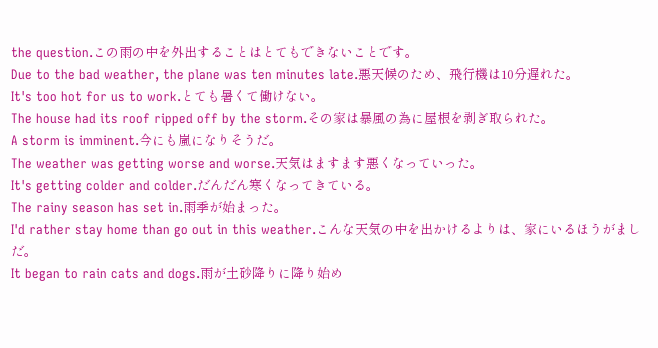the question.この雨の中を外出することはとてもできないことです。
Due to the bad weather, the plane was ten minutes late.悪天候のため、飛行機は10分遅れた。
It's too hot for us to work.とても暑くて働けない。
The house had its roof ripped off by the storm.その家は暴風の為に屋根を剥ぎ取られた。
A storm is imminent.今にも嵐になりそうだ。
The weather was getting worse and worse.天気はますます悪くなっていった。
It's getting colder and colder.だんだん寒くなってきている。
The rainy season has set in.雨季が始まった。
I'd rather stay home than go out in this weather.こんな天気の中を出かけるよりは、家にいるほうがましだ。
It began to rain cats and dogs.雨が土砂降りに降り始め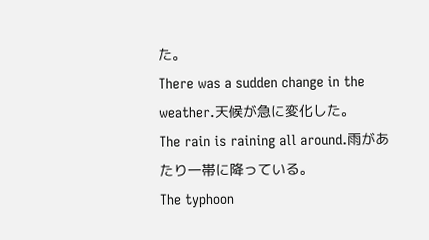た。
There was a sudden change in the weather.天候が急に変化した。
The rain is raining all around.雨があたり一帯に降っている。
The typhoon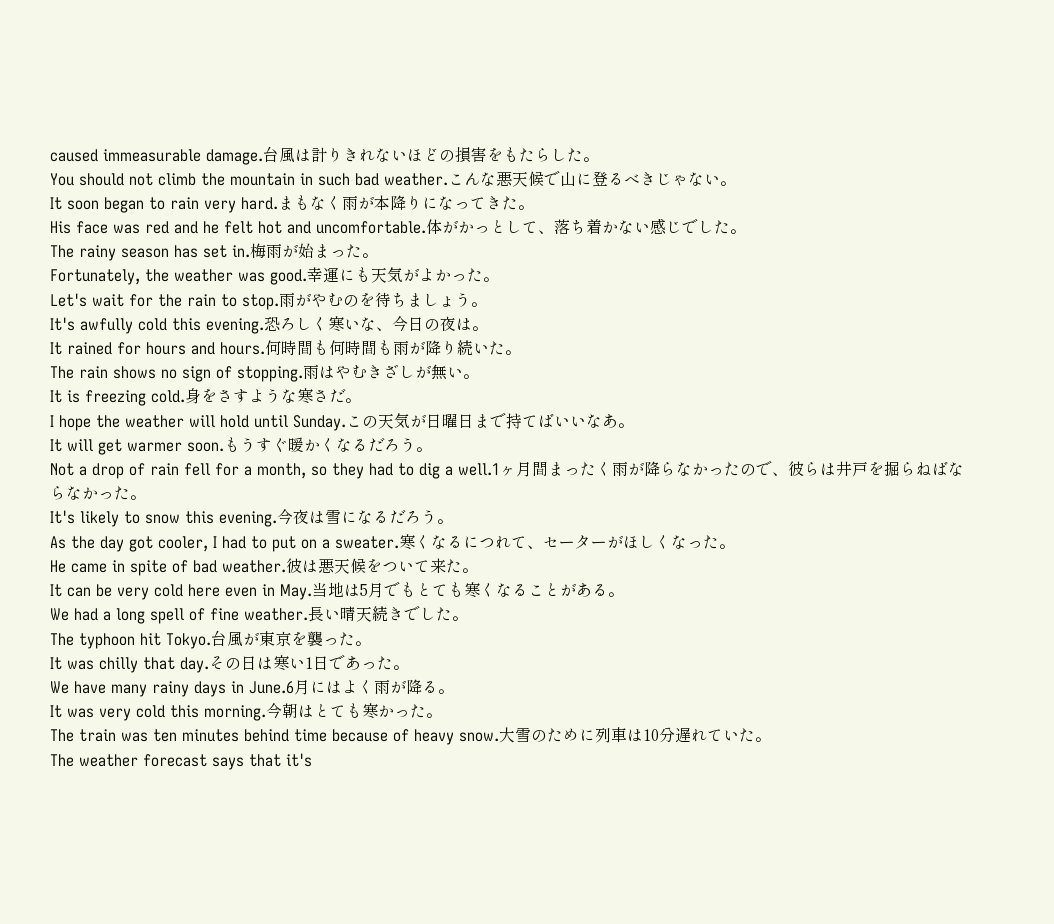caused immeasurable damage.台風は計りきれないほどの損害をもたらした。
You should not climb the mountain in such bad weather.こんな悪天候で山に登るべきじゃない。
It soon began to rain very hard.まもなく雨が本降りになってきた。
His face was red and he felt hot and uncomfortable.体がかっとして、落ち着かない感じでした。
The rainy season has set in.梅雨が始まった。
Fortunately, the weather was good.幸運にも天気がよかった。
Let's wait for the rain to stop.雨がやむのを待ちましょう。
It's awfully cold this evening.恐ろしく寒いな、今日の夜は。
It rained for hours and hours.何時間も何時間も雨が降り続いた。
The rain shows no sign of stopping.雨はやむきざしが無い。
It is freezing cold.身をさすような寒さだ。
I hope the weather will hold until Sunday.この天気が日曜日まで持てばいいなあ。
It will get warmer soon.もうすぐ暖かくなるだろう。
Not a drop of rain fell for a month, so they had to dig a well.1ヶ月間まったく雨が降らなかったので、彼らは井戸を掘らねばならなかった。
It's likely to snow this evening.今夜は雪になるだろう。
As the day got cooler, I had to put on a sweater.寒くなるにつれて、セーターがほしくなった。
He came in spite of bad weather.彼は悪天候をついて来た。
It can be very cold here even in May.当地は5月でもとても寒くなることがある。
We had a long spell of fine weather.長い晴天続きでした。
The typhoon hit Tokyo.台風が東京を襲った。
It was chilly that day.その日は寒い1日であった。
We have many rainy days in June.6月にはよく雨が降る。
It was very cold this morning.今朝はとても寒かった。
The train was ten minutes behind time because of heavy snow.大雪のために列車は10分遅れていた。
The weather forecast says that it's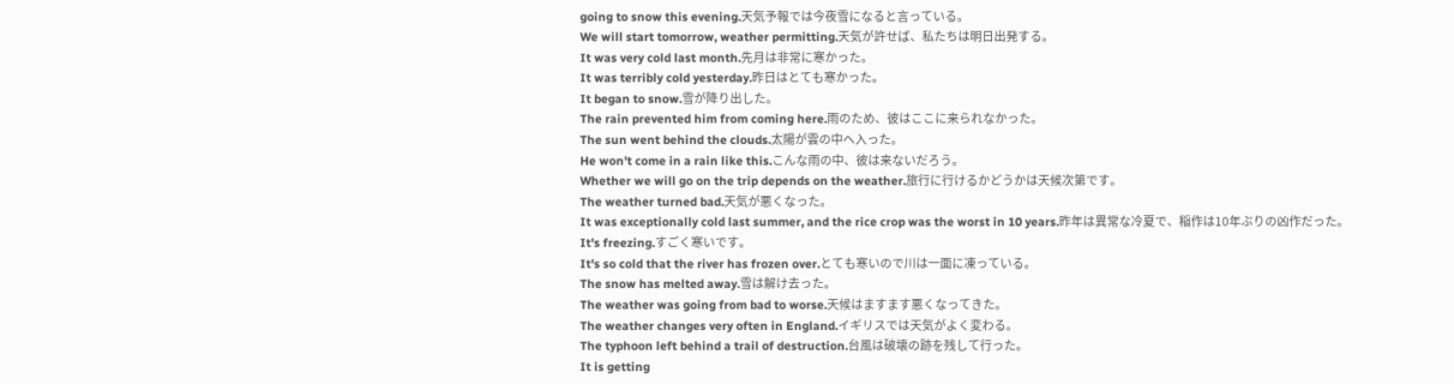going to snow this evening.天気予報では今夜雪になると言っている。
We will start tomorrow, weather permitting.天気が許せば、私たちは明日出発する。
It was very cold last month.先月は非常に寒かった。
It was terribly cold yesterday.昨日はとても寒かった。
It began to snow.雪が降り出した。
The rain prevented him from coming here.雨のため、彼はここに来られなかった。
The sun went behind the clouds.太陽が雲の中へ入った。
He won't come in a rain like this.こんな雨の中、彼は来ないだろう。
Whether we will go on the trip depends on the weather.旅行に行けるかどうかは天候次第です。
The weather turned bad.天気が悪くなった。
It was exceptionally cold last summer, and the rice crop was the worst in 10 years.昨年は異常な冷夏で、稲作は10年ぶりの凶作だった。
It's freezing.すごく寒いです。
It's so cold that the river has frozen over.とても寒いので川は一面に凍っている。
The snow has melted away.雪は解け去った。
The weather was going from bad to worse.天候はますます悪くなってきた。
The weather changes very often in England.イギリスでは天気がよく変わる。
The typhoon left behind a trail of destruction.台風は破壊の跡を残して行った。
It is getting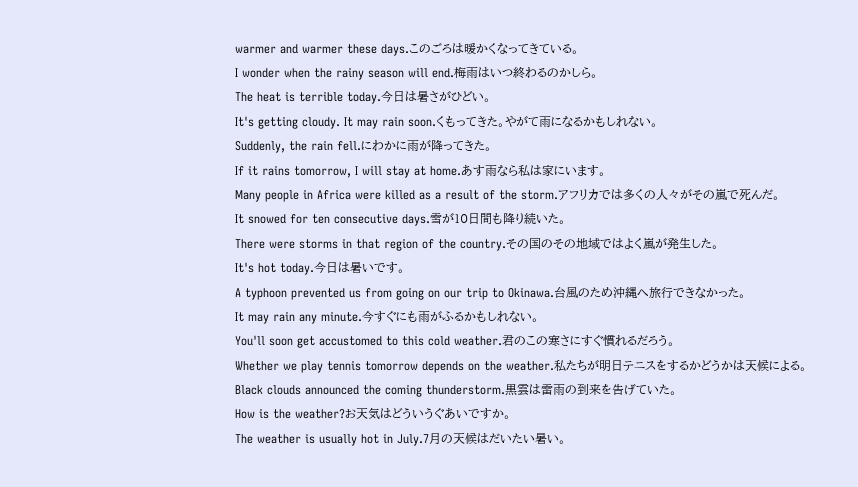warmer and warmer these days.このごろは暖かくなってきている。
I wonder when the rainy season will end.梅雨はいつ終わるのかしら。
The heat is terrible today.今日は暑さがひどい。
It's getting cloudy. It may rain soon.くもってきた。やがて雨になるかもしれない。
Suddenly, the rain fell.にわかに雨が降ってきた。
If it rains tomorrow, I will stay at home.あす雨なら私は家にいます。
Many people in Africa were killed as a result of the storm.アフリカでは多くの人々がその嵐で死んだ。
It snowed for ten consecutive days.雪が10日間も降り続いた。
There were storms in that region of the country.その国のその地域ではよく嵐が発生した。
It's hot today.今日は暑いです。
A typhoon prevented us from going on our trip to Okinawa.台風のため沖縄へ旅行できなかった。
It may rain any minute.今すぐにも雨がふるかもしれない。
You'll soon get accustomed to this cold weather.君のこの寒さにすぐ慣れるだろう。
Whether we play tennis tomorrow depends on the weather.私たちが明日テニスをするかどうかは天候による。
Black clouds announced the coming thunderstorm.黒雲は雷雨の到来を告げていた。
How is the weather?お天気はどういうぐあいですか。
The weather is usually hot in July.7月の天候はだいたい暑い。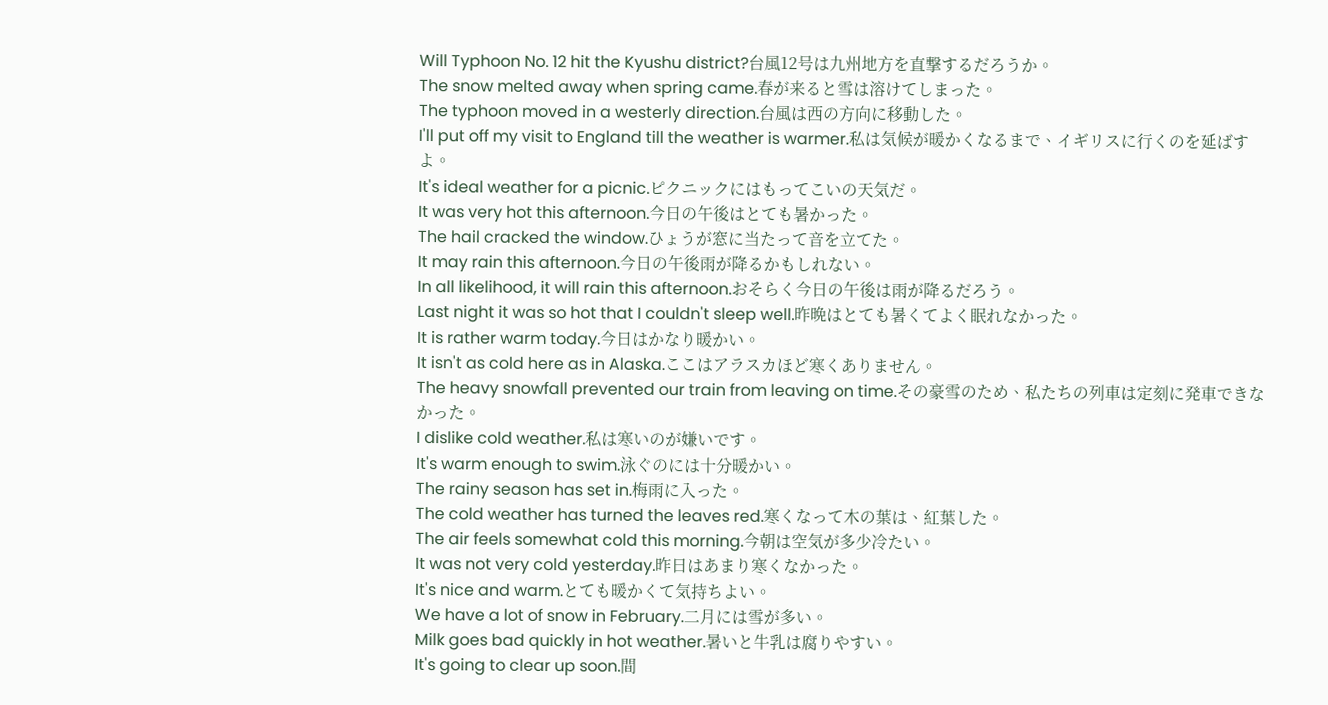Will Typhoon No. 12 hit the Kyushu district?台風12号は九州地方を直撃するだろうか。
The snow melted away when spring came.春が来ると雪は溶けてしまった。
The typhoon moved in a westerly direction.台風は西の方向に移動した。
I'll put off my visit to England till the weather is warmer.私は気候が暖かくなるまで、イギリスに行くのを延ばすよ。
It's ideal weather for a picnic.ピクニックにはもってこいの天気だ。
It was very hot this afternoon.今日の午後はとても暑かった。
The hail cracked the window.ひょうが窓に当たって音を立てた。
It may rain this afternoon.今日の午後雨が降るかもしれない。
In all likelihood, it will rain this afternoon.おそらく今日の午後は雨が降るだろう。
Last night it was so hot that I couldn't sleep well.昨晩はとても暑くてよく眠れなかった。
It is rather warm today.今日はかなり暖かい。
It isn't as cold here as in Alaska.ここはアラスカほど寒くありません。
The heavy snowfall prevented our train from leaving on time.その豪雪のため、私たちの列車は定刻に発車できなかった。
I dislike cold weather.私は寒いのが嫌いです。
It's warm enough to swim.泳ぐのには十分暖かい。
The rainy season has set in.梅雨に入った。
The cold weather has turned the leaves red.寒くなって木の葉は、紅葉した。
The air feels somewhat cold this morning.今朝は空気が多少冷たい。
It was not very cold yesterday.昨日はあまり寒くなかった。
It's nice and warm.とても暖かくて気持ちよい。
We have a lot of snow in February.二月には雪が多い。
Milk goes bad quickly in hot weather.暑いと牛乳は腐りやすい。
It's going to clear up soon.間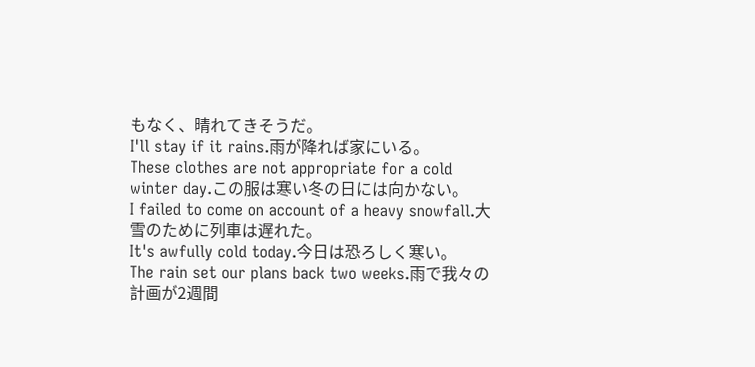もなく、晴れてきそうだ。
I'll stay if it rains.雨が降れば家にいる。
These clothes are not appropriate for a cold winter day.この服は寒い冬の日には向かない。
I failed to come on account of a heavy snowfall.大雪のために列車は遅れた。
It's awfully cold today.今日は恐ろしく寒い。
The rain set our plans back two weeks.雨で我々の計画が2週間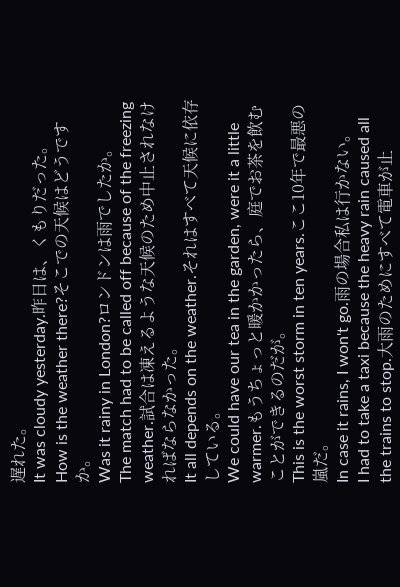遅れた。
It was cloudy yesterday.昨日は、くもりだった。
How is the weather there?そこでの天候はどうですか。
Was it rainy in London?ロンドンは雨でしたか。
The match had to be called off because of the freezing weather.試合は凍えるような天候のため中止されなければならなかった。
It all depends on the weather.それはすべて天候に依存している。
We could have our tea in the garden, were it a little warmer.もうちょっと暖かかったら、庭でお茶を飲むことができるのだが。
This is the worst storm in ten years.ここ10年で最悪の嵐だ。
In case it rains, I won't go.雨の場合私は行かない。
I had to take a taxi because the heavy rain caused all the trains to stop.大雨のためにすべて電車が止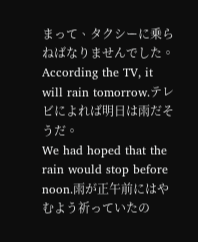まって、タクシーに乗らねばなりませんでした。
According the TV, it will rain tomorrow.テレビによれば明日は雨だそうだ。
We had hoped that the rain would stop before noon.雨が正午前にはやむよう祈っていたの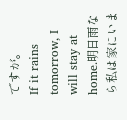ですが。
If it rains tomorrow, I will stay at home.明日雨なら私は家にいま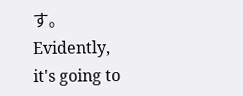す。
Evidently, it's going to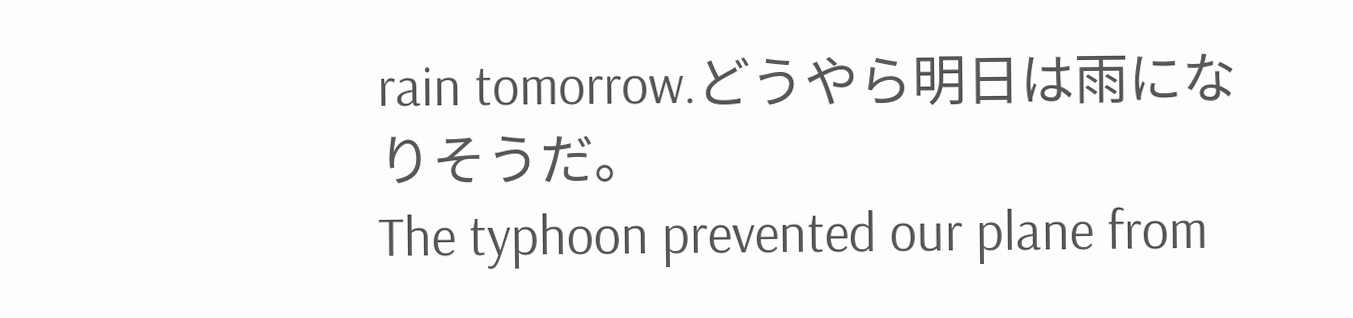rain tomorrow.どうやら明日は雨になりそうだ。
The typhoon prevented our plane from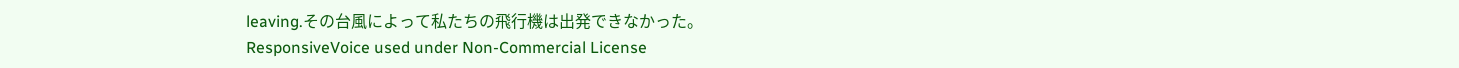leaving.その台風によって私たちの飛行機は出発できなかった。
ResponsiveVoice used under Non-Commercial License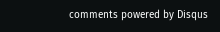comments powered by Disqus